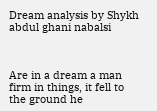Dream analysis by Shykh abdul ghani nabalsi



Are in a dream a man firm in things, it fell to the ground he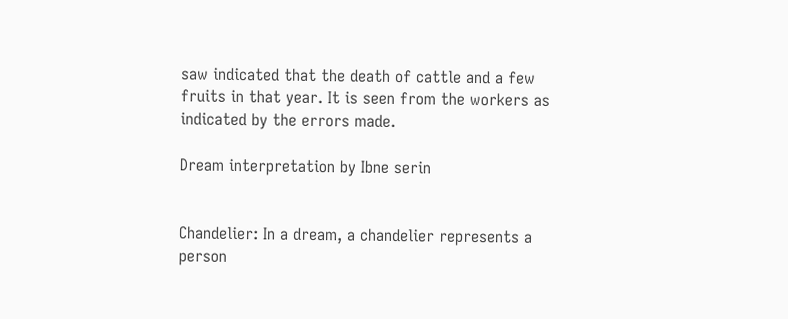saw indicated that the death of cattle and a few fruits in that year. It is seen from the workers as indicated by the errors made.

Dream interpretation by Ibne serin


Chandelier: In a dream, a chandelier represents a person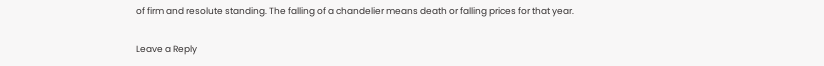of firm and resolute standing. The falling of a chandelier means death or falling prices for that year.

Leave a Reply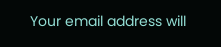Your email address will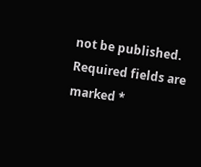not be published. Required fields are marked *